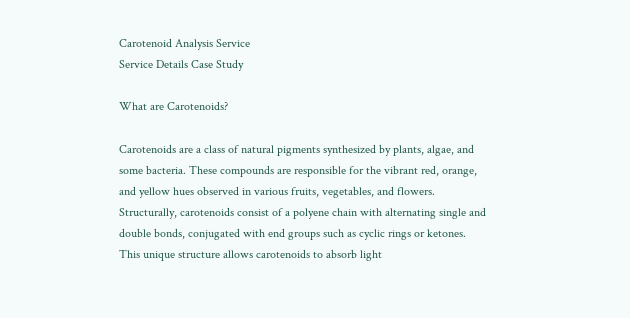Carotenoid Analysis Service
Service Details Case Study

What are Carotenoids?

Carotenoids are a class of natural pigments synthesized by plants, algae, and some bacteria. These compounds are responsible for the vibrant red, orange, and yellow hues observed in various fruits, vegetables, and flowers. Structurally, carotenoids consist of a polyene chain with alternating single and double bonds, conjugated with end groups such as cyclic rings or ketones. This unique structure allows carotenoids to absorb light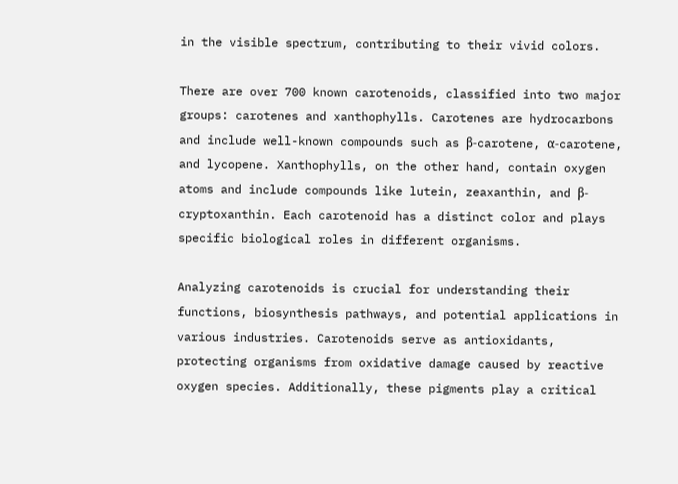in the visible spectrum, contributing to their vivid colors.

There are over 700 known carotenoids, classified into two major groups: carotenes and xanthophylls. Carotenes are hydrocarbons and include well-known compounds such as β-carotene, α-carotene, and lycopene. Xanthophylls, on the other hand, contain oxygen atoms and include compounds like lutein, zeaxanthin, and β-cryptoxanthin. Each carotenoid has a distinct color and plays specific biological roles in different organisms.

Analyzing carotenoids is crucial for understanding their functions, biosynthesis pathways, and potential applications in various industries. Carotenoids serve as antioxidants, protecting organisms from oxidative damage caused by reactive oxygen species. Additionally, these pigments play a critical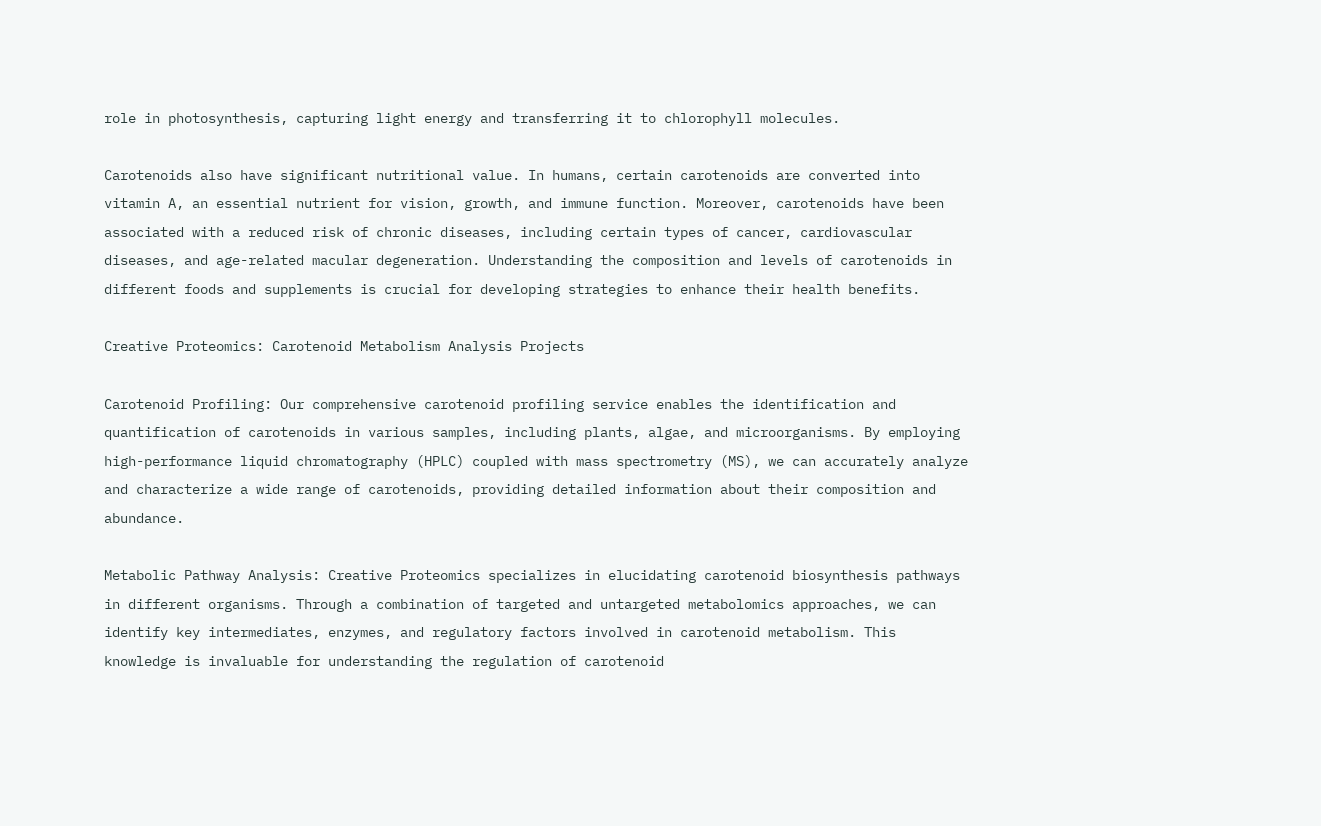role in photosynthesis, capturing light energy and transferring it to chlorophyll molecules.

Carotenoids also have significant nutritional value. In humans, certain carotenoids are converted into vitamin A, an essential nutrient for vision, growth, and immune function. Moreover, carotenoids have been associated with a reduced risk of chronic diseases, including certain types of cancer, cardiovascular diseases, and age-related macular degeneration. Understanding the composition and levels of carotenoids in different foods and supplements is crucial for developing strategies to enhance their health benefits.

Creative Proteomics: Carotenoid Metabolism Analysis Projects

Carotenoid Profiling: Our comprehensive carotenoid profiling service enables the identification and quantification of carotenoids in various samples, including plants, algae, and microorganisms. By employing high-performance liquid chromatography (HPLC) coupled with mass spectrometry (MS), we can accurately analyze and characterize a wide range of carotenoids, providing detailed information about their composition and abundance.

Metabolic Pathway Analysis: Creative Proteomics specializes in elucidating carotenoid biosynthesis pathways in different organisms. Through a combination of targeted and untargeted metabolomics approaches, we can identify key intermediates, enzymes, and regulatory factors involved in carotenoid metabolism. This knowledge is invaluable for understanding the regulation of carotenoid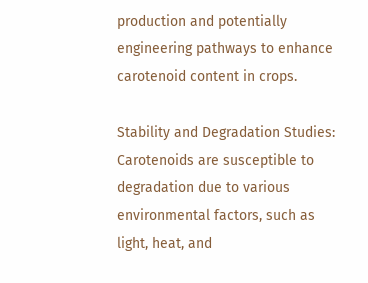production and potentially engineering pathways to enhance carotenoid content in crops.

Stability and Degradation Studies: Carotenoids are susceptible to degradation due to various environmental factors, such as light, heat, and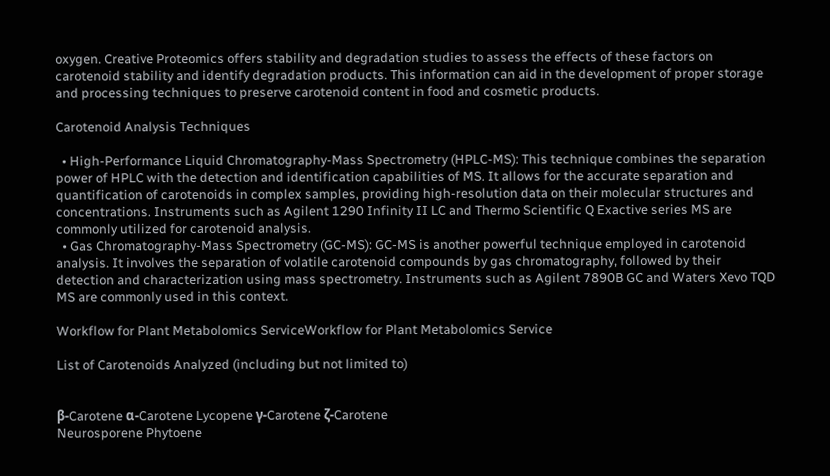oxygen. Creative Proteomics offers stability and degradation studies to assess the effects of these factors on carotenoid stability and identify degradation products. This information can aid in the development of proper storage and processing techniques to preserve carotenoid content in food and cosmetic products.

Carotenoid Analysis Techniques

  • High-Performance Liquid Chromatography-Mass Spectrometry (HPLC-MS): This technique combines the separation power of HPLC with the detection and identification capabilities of MS. It allows for the accurate separation and quantification of carotenoids in complex samples, providing high-resolution data on their molecular structures and concentrations. Instruments such as Agilent 1290 Infinity II LC and Thermo Scientific Q Exactive series MS are commonly utilized for carotenoid analysis.
  • Gas Chromatography-Mass Spectrometry (GC-MS): GC-MS is another powerful technique employed in carotenoid analysis. It involves the separation of volatile carotenoid compounds by gas chromatography, followed by their detection and characterization using mass spectrometry. Instruments such as Agilent 7890B GC and Waters Xevo TQD MS are commonly used in this context.

Workflow for Plant Metabolomics ServiceWorkflow for Plant Metabolomics Service

List of Carotenoids Analyzed (including but not limited to)


β-Carotene α-Carotene Lycopene γ-Carotene ζ-Carotene
Neurosporene Phytoene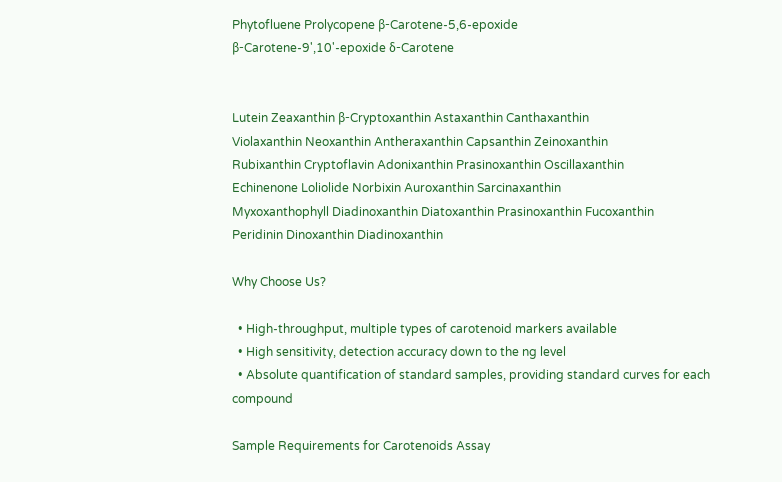Phytofluene Prolycopene β-Carotene-5,6-epoxide
β-Carotene-9',10'-epoxide δ-Carotene


Lutein Zeaxanthin β-Cryptoxanthin Astaxanthin Canthaxanthin
Violaxanthin Neoxanthin Antheraxanthin Capsanthin Zeinoxanthin
Rubixanthin Cryptoflavin Adonixanthin Prasinoxanthin Oscillaxanthin
Echinenone Loliolide Norbixin Auroxanthin Sarcinaxanthin
Myxoxanthophyll Diadinoxanthin Diatoxanthin Prasinoxanthin Fucoxanthin
Peridinin Dinoxanthin Diadinoxanthin

Why Choose Us?

  • High-throughput, multiple types of carotenoid markers available
  • High sensitivity, detection accuracy down to the ng level
  • Absolute quantification of standard samples, providing standard curves for each compound

Sample Requirements for Carotenoids Assay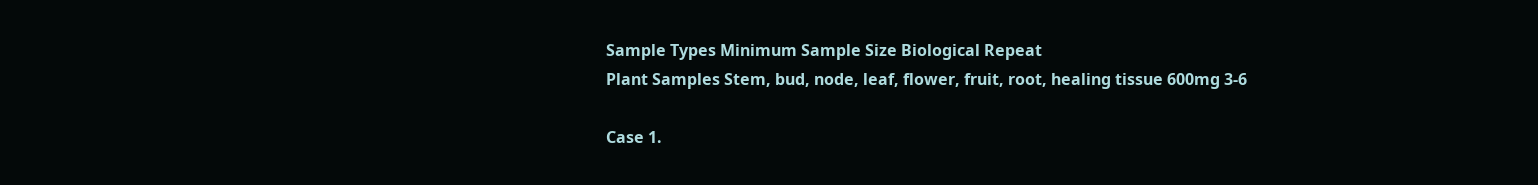Sample Types Minimum Sample Size Biological Repeat
Plant Samples Stem, bud, node, leaf, flower, fruit, root, healing tissue 600mg 3-6

Case 1.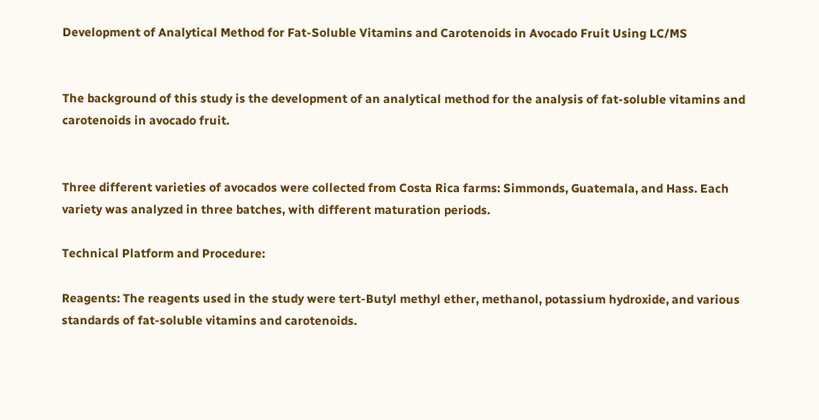Development of Analytical Method for Fat-Soluble Vitamins and Carotenoids in Avocado Fruit Using LC/MS


The background of this study is the development of an analytical method for the analysis of fat-soluble vitamins and carotenoids in avocado fruit.


Three different varieties of avocados were collected from Costa Rica farms: Simmonds, Guatemala, and Hass. Each variety was analyzed in three batches, with different maturation periods.

Technical Platform and Procedure:

Reagents: The reagents used in the study were tert-Butyl methyl ether, methanol, potassium hydroxide, and various standards of fat-soluble vitamins and carotenoids.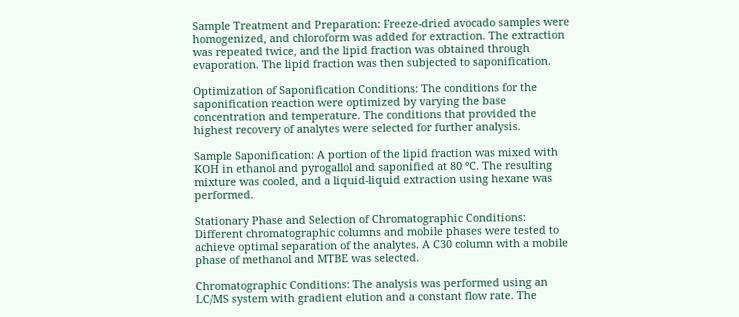Sample Treatment and Preparation: Freeze-dried avocado samples were homogenized, and chloroform was added for extraction. The extraction was repeated twice, and the lipid fraction was obtained through evaporation. The lipid fraction was then subjected to saponification.

Optimization of Saponification Conditions: The conditions for the saponification reaction were optimized by varying the base concentration and temperature. The conditions that provided the highest recovery of analytes were selected for further analysis.

Sample Saponification: A portion of the lipid fraction was mixed with KOH in ethanol and pyrogallol and saponified at 80 °C. The resulting mixture was cooled, and a liquid-liquid extraction using hexane was performed.

Stationary Phase and Selection of Chromatographic Conditions: Different chromatographic columns and mobile phases were tested to achieve optimal separation of the analytes. A C30 column with a mobile phase of methanol and MTBE was selected.

Chromatographic Conditions: The analysis was performed using an LC/MS system with gradient elution and a constant flow rate. The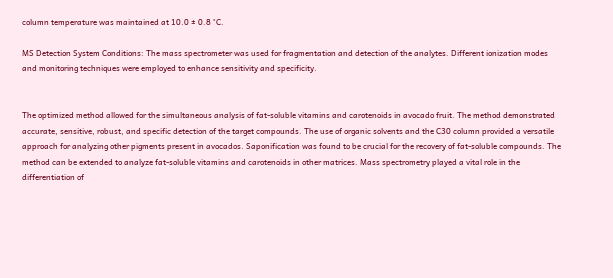column temperature was maintained at 10.0 ± 0.8 °C.

MS Detection System Conditions: The mass spectrometer was used for fragmentation and detection of the analytes. Different ionization modes and monitoring techniques were employed to enhance sensitivity and specificity.


The optimized method allowed for the simultaneous analysis of fat-soluble vitamins and carotenoids in avocado fruit. The method demonstrated accurate, sensitive, robust, and specific detection of the target compounds. The use of organic solvents and the C30 column provided a versatile approach for analyzing other pigments present in avocados. Saponification was found to be crucial for the recovery of fat-soluble compounds. The method can be extended to analyze fat-soluble vitamins and carotenoids in other matrices. Mass spectrometry played a vital role in the differentiation of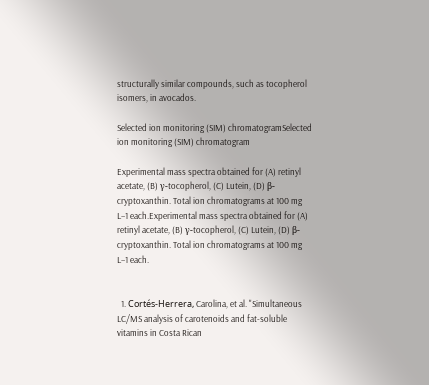structurally similar compounds, such as tocopherol isomers, in avocados.

Selected ion monitoring (SIM) chromatogramSelected ion monitoring (SIM) chromatogram

Experimental mass spectra obtained for (A) retinyl acetate, (B) γ-tocopherol, (C) Lutein, (D) β-cryptoxanthin. Total ion chromatograms at 100 mg L−1 each.Experimental mass spectra obtained for (A) retinyl acetate, (B) γ-tocopherol, (C) Lutein, (D) β-cryptoxanthin. Total ion chromatograms at 100 mg L−1 each.


  1. Cortés-Herrera, Carolina, et al. "Simultaneous LC/MS analysis of carotenoids and fat-soluble vitamins in Costa Rican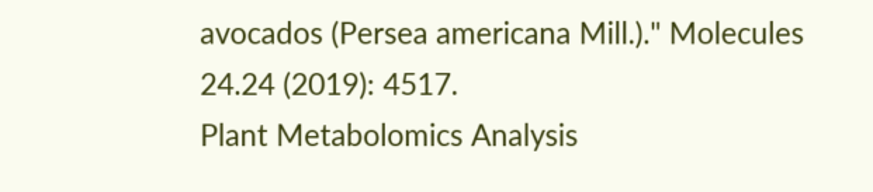avocados (Persea americana Mill.)." Molecules 24.24 (2019): 4517.
Plant Metabolomics Analysis